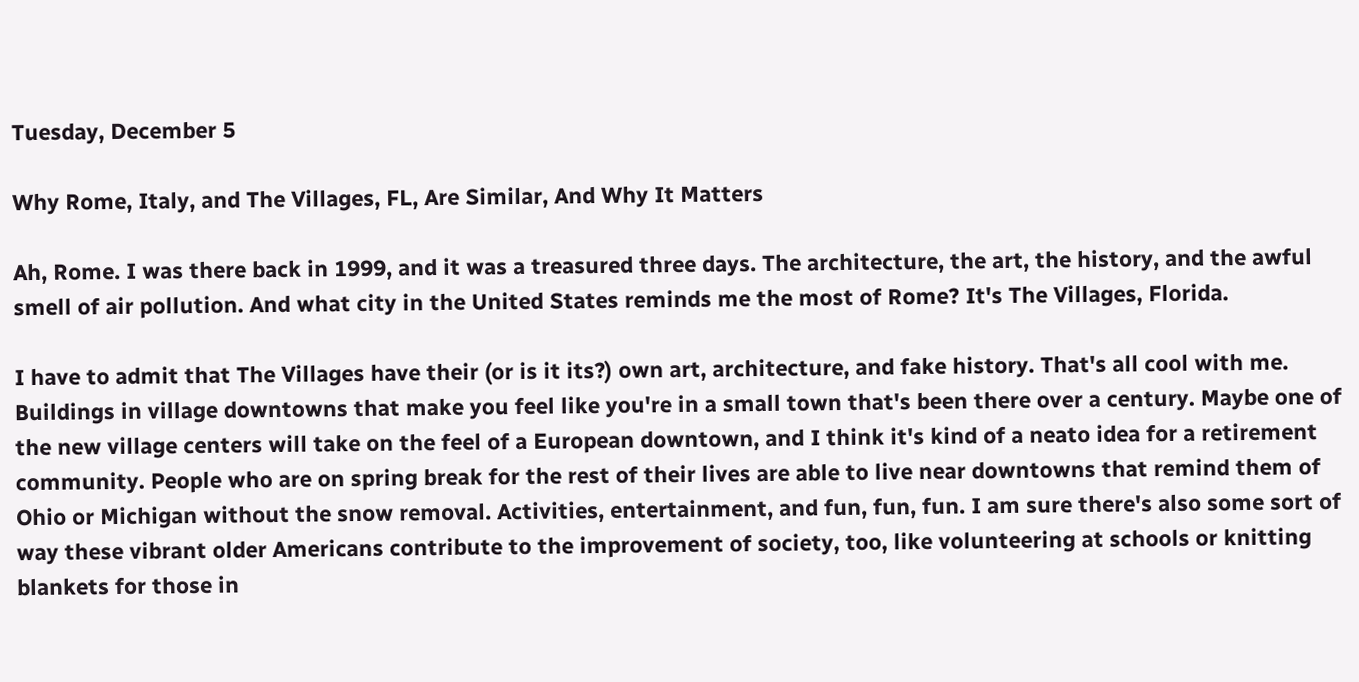Tuesday, December 5

Why Rome, Italy, and The Villages, FL, Are Similar, And Why It Matters

Ah, Rome. I was there back in 1999, and it was a treasured three days. The architecture, the art, the history, and the awful smell of air pollution. And what city in the United States reminds me the most of Rome? It's The Villages, Florida.

I have to admit that The Villages have their (or is it its?) own art, architecture, and fake history. That's all cool with me. Buildings in village downtowns that make you feel like you're in a small town that's been there over a century. Maybe one of the new village centers will take on the feel of a European downtown, and I think it's kind of a neato idea for a retirement community. People who are on spring break for the rest of their lives are able to live near downtowns that remind them of Ohio or Michigan without the snow removal. Activities, entertainment, and fun, fun, fun. I am sure there's also some sort of way these vibrant older Americans contribute to the improvement of society, too, like volunteering at schools or knitting blankets for those in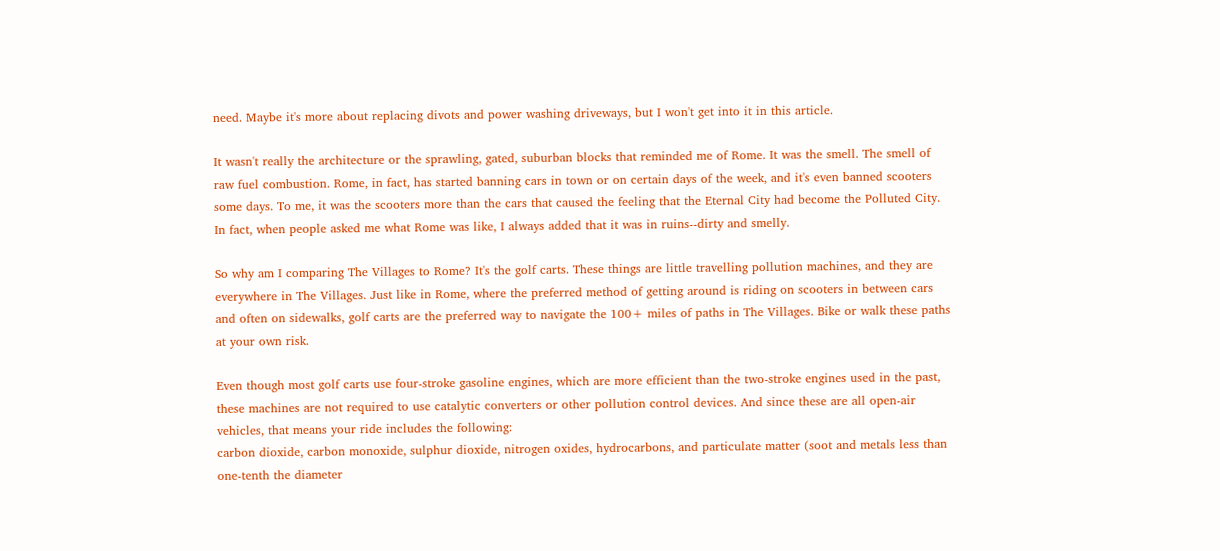need. Maybe it's more about replacing divots and power washing driveways, but I won't get into it in this article.

It wasn't really the architecture or the sprawling, gated, suburban blocks that reminded me of Rome. It was the smell. The smell of raw fuel combustion. Rome, in fact, has started banning cars in town or on certain days of the week, and it's even banned scooters some days. To me, it was the scooters more than the cars that caused the feeling that the Eternal City had become the Polluted City. In fact, when people asked me what Rome was like, I always added that it was in ruins--dirty and smelly.

So why am I comparing The Villages to Rome? It's the golf carts. These things are little travelling pollution machines, and they are everywhere in The Villages. Just like in Rome, where the preferred method of getting around is riding on scooters in between cars and often on sidewalks, golf carts are the preferred way to navigate the 100+ miles of paths in The Villages. Bike or walk these paths at your own risk.

Even though most golf carts use four-stroke gasoline engines, which are more efficient than the two-stroke engines used in the past, these machines are not required to use catalytic converters or other pollution control devices. And since these are all open-air vehicles, that means your ride includes the following:
carbon dioxide, carbon monoxide, sulphur dioxide, nitrogen oxides, hydrocarbons, and particulate matter (soot and metals less than one-tenth the diameter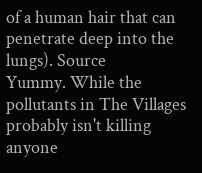of a human hair that can penetrate deep into the lungs). Source
Yummy. While the pollutants in The Villages probably isn't killing anyone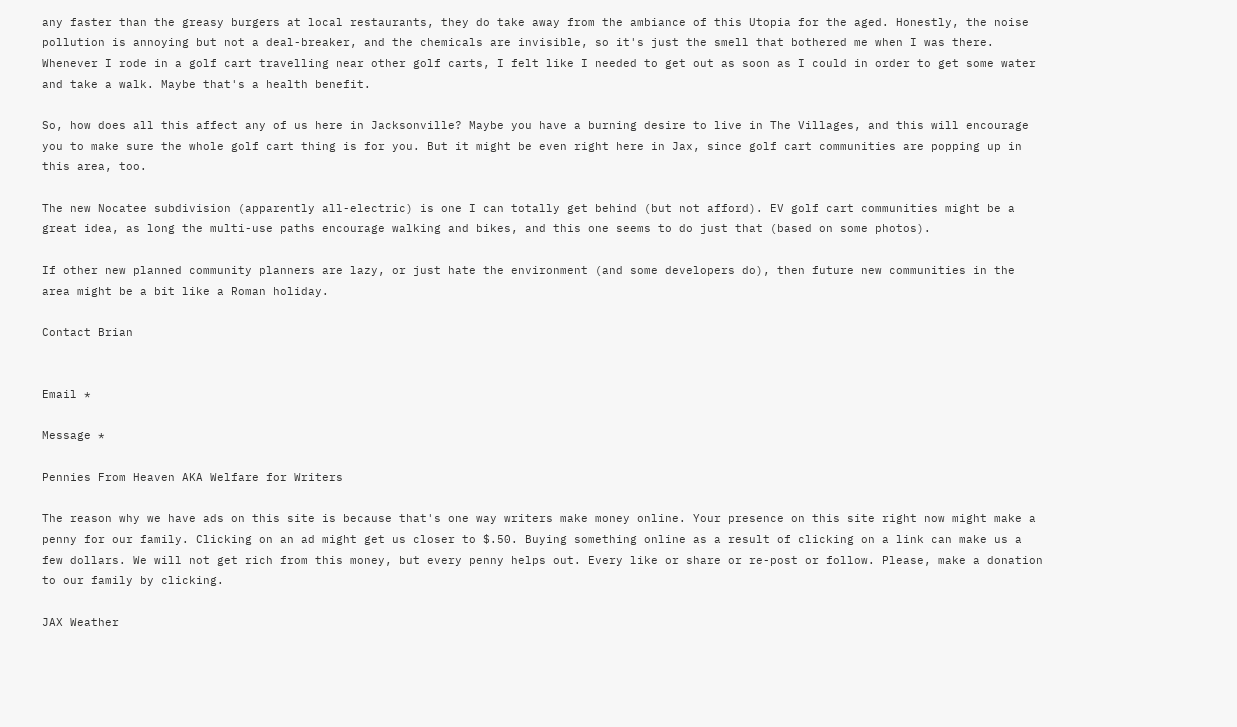any faster than the greasy burgers at local restaurants, they do take away from the ambiance of this Utopia for the aged. Honestly, the noise pollution is annoying but not a deal-breaker, and the chemicals are invisible, so it's just the smell that bothered me when I was there. Whenever I rode in a golf cart travelling near other golf carts, I felt like I needed to get out as soon as I could in order to get some water and take a walk. Maybe that's a health benefit.

So, how does all this affect any of us here in Jacksonville? Maybe you have a burning desire to live in The Villages, and this will encourage you to make sure the whole golf cart thing is for you. But it might be even right here in Jax, since golf cart communities are popping up in this area, too.

The new Nocatee subdivision (apparently all-electric) is one I can totally get behind (but not afford). EV golf cart communities might be a great idea, as long the multi-use paths encourage walking and bikes, and this one seems to do just that (based on some photos).

If other new planned community planners are lazy, or just hate the environment (and some developers do), then future new communities in the area might be a bit like a Roman holiday.

Contact Brian


Email *

Message *

Pennies From Heaven AKA Welfare for Writers

The reason why we have ads on this site is because that's one way writers make money online. Your presence on this site right now might make a penny for our family. Clicking on an ad might get us closer to $.50. Buying something online as a result of clicking on a link can make us a few dollars. We will not get rich from this money, but every penny helps out. Every like or share or re-post or follow. Please, make a donation to our family by clicking.

JAX Weather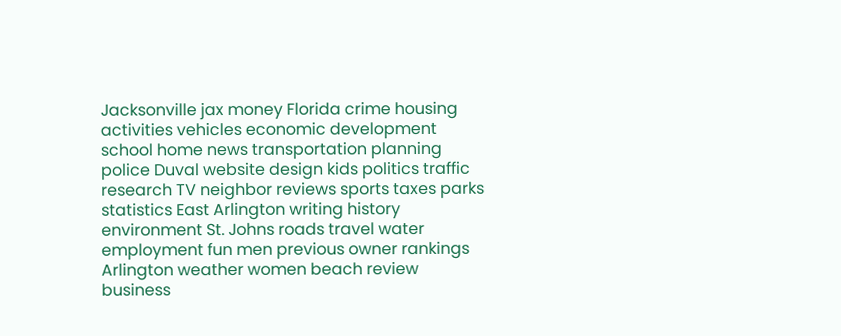Jacksonville jax money Florida crime housing activities vehicles economic development school home news transportation planning police Duval website design kids politics traffic research TV neighbor reviews sports taxes parks statistics East Arlington writing history environment St. Johns roads travel water employment fun men previous owner rankings Arlington weather women beach review business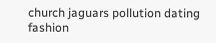church jaguars pollution dating fashion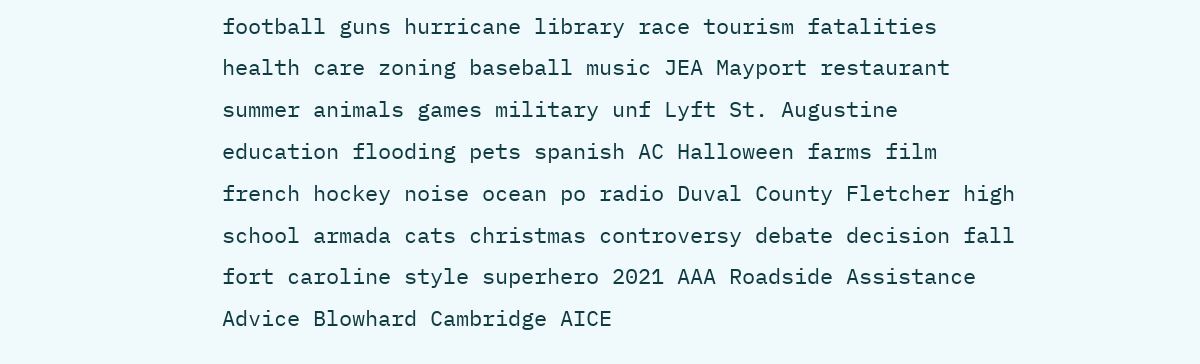football guns hurricane library race tourism fatalities health care zoning baseball music JEA Mayport restaurant summer animals games military unf Lyft St. Augustine education flooding pets spanish AC Halloween farms film french hockey noise ocean po radio Duval County Fletcher high school armada cats christmas controversy debate decision fall fort caroline style superhero 2021 AAA Roadside Assistance Advice Blowhard Cambridge AICE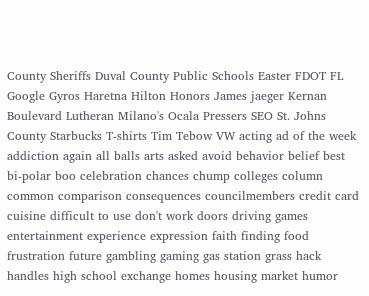County Sheriffs Duval County Public Schools Easter FDOT FL Google Gyros Haretna Hilton Honors James jaeger Kernan Boulevard Lutheran Milano's Ocala Pressers SEO St. Johns County Starbucks T-shirts Tim Tebow VW acting ad of the week addiction again all balls arts asked avoid behavior belief best bi-polar boo celebration chances chump colleges column common comparison consequences councilmembers credit card cuisine difficult to use don't work doors driving games entertainment experience expression faith finding food frustration future gambling gaming gas station grass hack handles high school exchange homes housing market humor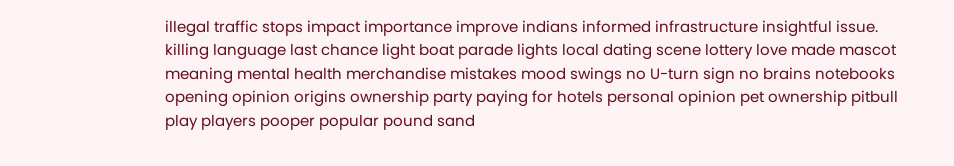illegal traffic stops impact importance improve indians informed infrastructure insightful issue. killing language last chance light boat parade lights local dating scene lottery love made mascot meaning mental health merchandise mistakes mood swings no U-turn sign no brains notebooks opening opinion origins ownership party paying for hotels personal opinion pet ownership pitbull play players pooper popular pound sand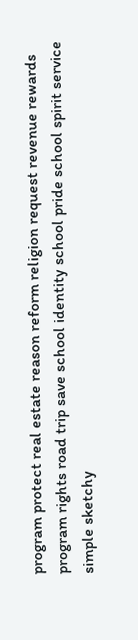program protect real estate reason reform religion request revenue rewards program rights road trip save school identity school pride school spirit service simple sketchy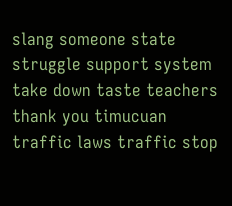slang someone state struggle support system take down taste teachers thank you timucuan traffic laws traffic stop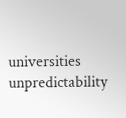universities unpredictability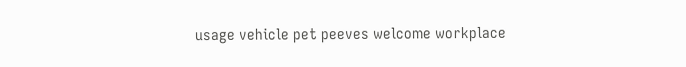usage vehicle pet peeves welcome workplace